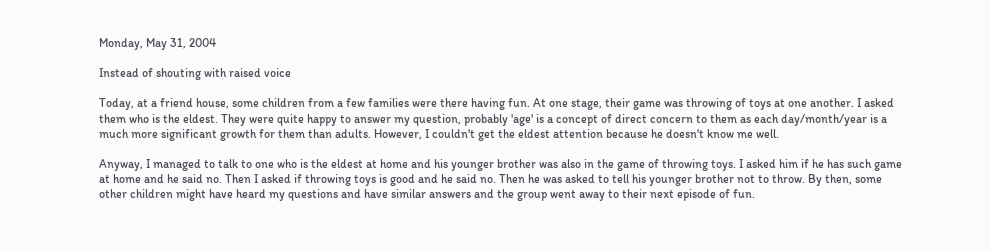Monday, May 31, 2004

Instead of shouting with raised voice

Today, at a friend house, some children from a few families were there having fun. At one stage, their game was throwing of toys at one another. I asked them who is the eldest. They were quite happy to answer my question, probably 'age' is a concept of direct concern to them as each day/month/year is a much more significant growth for them than adults. However, I couldn't get the eldest attention because he doesn't know me well.

Anyway, I managed to talk to one who is the eldest at home and his younger brother was also in the game of throwing toys. I asked him if he has such game at home and he said no. Then I asked if throwing toys is good and he said no. Then he was asked to tell his younger brother not to throw. By then, some other children might have heard my questions and have similar answers and the group went away to their next episode of fun.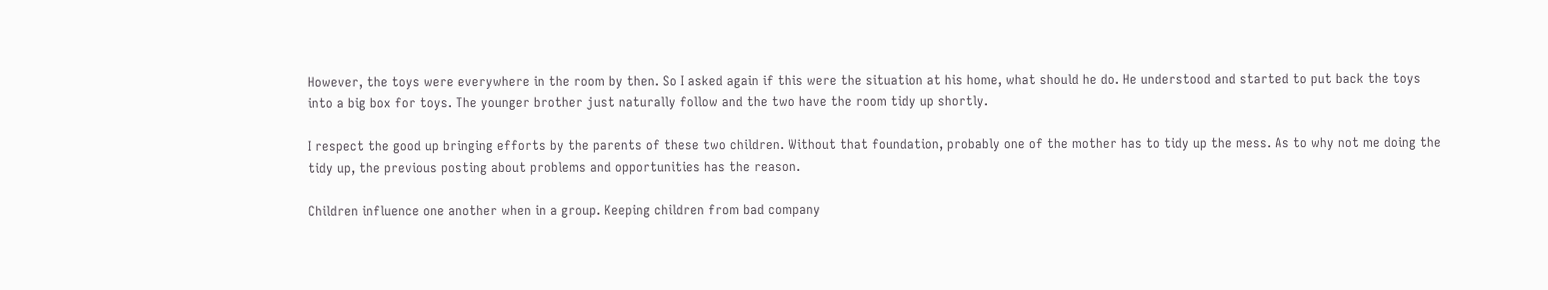However, the toys were everywhere in the room by then. So I asked again if this were the situation at his home, what should he do. He understood and started to put back the toys into a big box for toys. The younger brother just naturally follow and the two have the room tidy up shortly.

I respect the good up bringing efforts by the parents of these two children. Without that foundation, probably one of the mother has to tidy up the mess. As to why not me doing the tidy up, the previous posting about problems and opportunities has the reason.

Children influence one another when in a group. Keeping children from bad company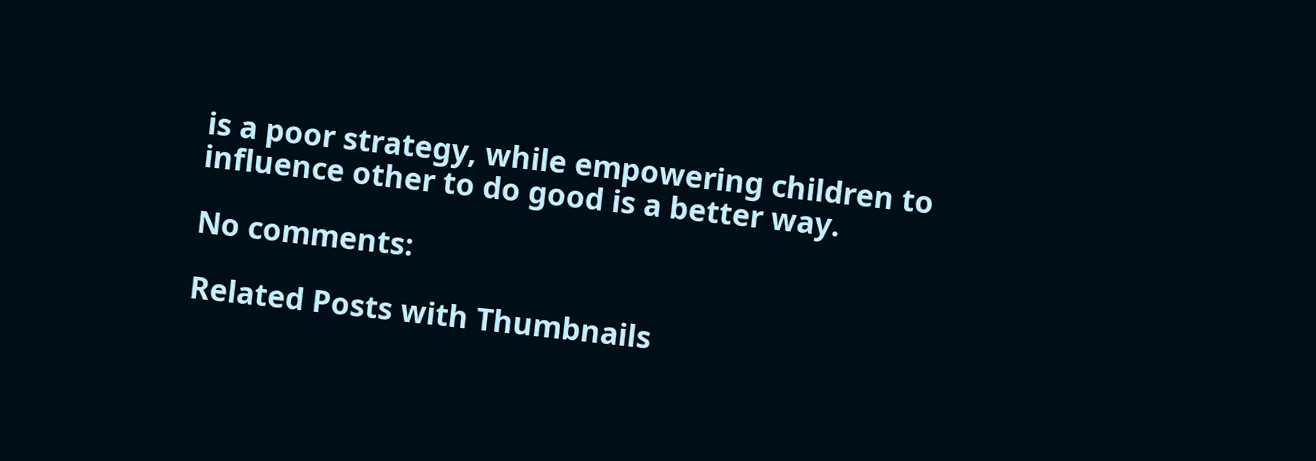is a poor strategy, while empowering children to influence other to do good is a better way.

No comments:

Related Posts with Thumbnails